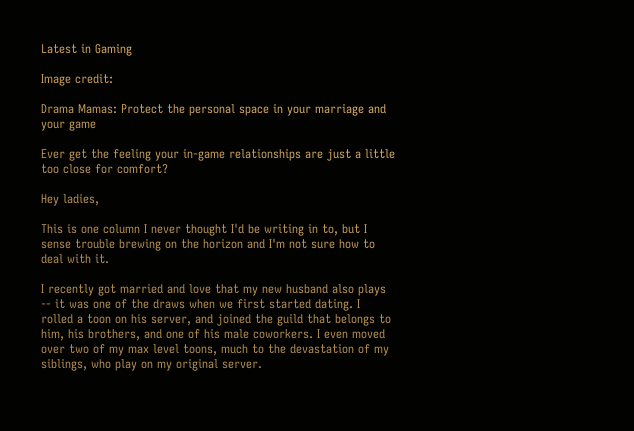Latest in Gaming

Image credit:

Drama Mamas: Protect the personal space in your marriage and your game

Ever get the feeling your in-game relationships are just a little too close for comfort?

Hey ladies,

This is one column I never thought I'd be writing in to, but I sense trouble brewing on the horizon and I'm not sure how to deal with it.

I recently got married and love that my new husband also plays -- it was one of the draws when we first started dating. I rolled a toon on his server, and joined the guild that belongs to him, his brothers, and one of his male coworkers. I even moved over two of my max level toons, much to the devastation of my siblings, who play on my original server.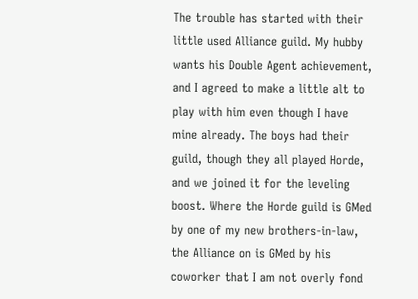The trouble has started with their little used Alliance guild. My hubby wants his Double Agent achievement, and I agreed to make a little alt to play with him even though I have mine already. The boys had their guild, though they all played Horde, and we joined it for the leveling boost. Where the Horde guild is GMed by one of my new brothers-in-law, the Alliance on is GMed by his coworker that I am not overly fond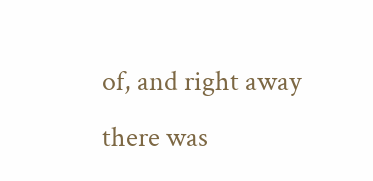of, and right away there was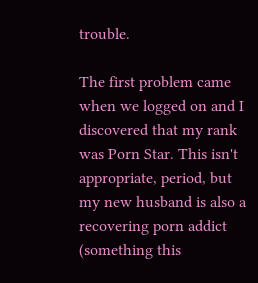trouble.

The first problem came when we logged on and I discovered that my rank was Porn Star. This isn't appropriate, period, but my new husband is also a recovering porn addict (something this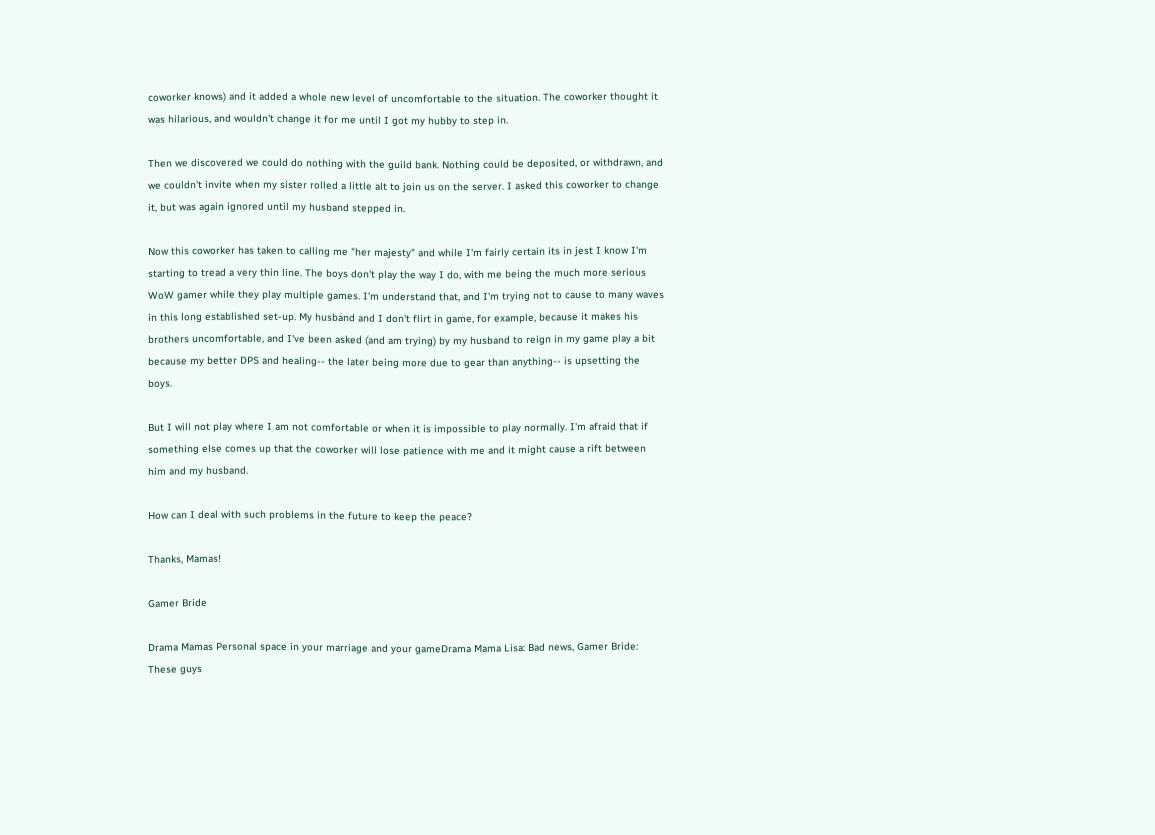coworker knows) and it added a whole new level of uncomfortable to the situation. The coworker thought it was hilarious, and wouldn't change it for me until I got my hubby to step in.

Then we discovered we could do nothing with the guild bank. Nothing could be deposited, or withdrawn, and we couldn't invite when my sister rolled a little alt to join us on the server. I asked this coworker to change it, but was again ignored until my husband stepped in.

Now this coworker has taken to calling me "her majesty" and while I'm fairly certain its in jest I know I'm starting to tread a very thin line. The boys don't play the way I do, with me being the much more serious WoW gamer while they play multiple games. I'm understand that, and I'm trying not to cause to many waves in this long established set-up. My husband and I don't flirt in game, for example, because it makes his brothers uncomfortable, and I've been asked (and am trying) by my husband to reign in my game play a bit because my better DPS and healing-- the later being more due to gear than anything-- is upsetting the boys.

But I will not play where I am not comfortable or when it is impossible to play normally. I'm afraid that if something else comes up that the coworker will lose patience with me and it might cause a rift between him and my husband.

How can I deal with such problems in the future to keep the peace?

Thanks, Mamas!

Gamer Bride

Drama Mamas Personal space in your marriage and your gameDrama Mama Lisa: Bad news, Gamer Bride: These guys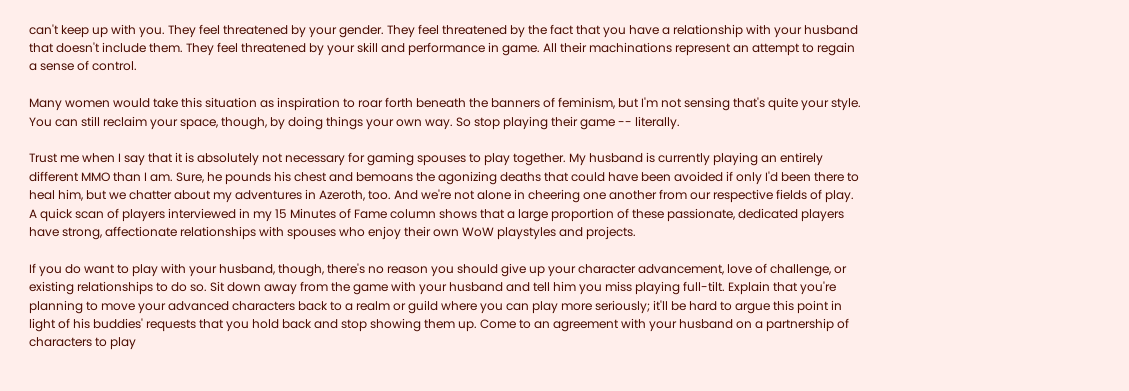can't keep up with you. They feel threatened by your gender. They feel threatened by the fact that you have a relationship with your husband that doesn't include them. They feel threatened by your skill and performance in game. All their machinations represent an attempt to regain a sense of control.

Many women would take this situation as inspiration to roar forth beneath the banners of feminism, but I'm not sensing that's quite your style. You can still reclaim your space, though, by doing things your own way. So stop playing their game -- literally.

Trust me when I say that it is absolutely not necessary for gaming spouses to play together. My husband is currently playing an entirely different MMO than I am. Sure, he pounds his chest and bemoans the agonizing deaths that could have been avoided if only I'd been there to heal him, but we chatter about my adventures in Azeroth, too. And we're not alone in cheering one another from our respective fields of play. A quick scan of players interviewed in my 15 Minutes of Fame column shows that a large proportion of these passionate, dedicated players have strong, affectionate relationships with spouses who enjoy their own WoW playstyles and projects.

If you do want to play with your husband, though, there's no reason you should give up your character advancement, love of challenge, or existing relationships to do so. Sit down away from the game with your husband and tell him you miss playing full-tilt. Explain that you're planning to move your advanced characters back to a realm or guild where you can play more seriously; it'll be hard to argue this point in light of his buddies' requests that you hold back and stop showing them up. Come to an agreement with your husband on a partnership of characters to play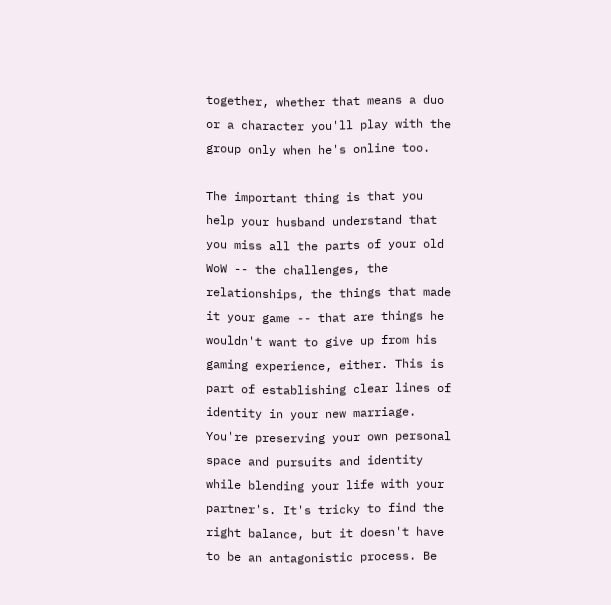together, whether that means a duo or a character you'll play with the group only when he's online too.

The important thing is that you help your husband understand that you miss all the parts of your old WoW -- the challenges, the relationships, the things that made it your game -- that are things he wouldn't want to give up from his gaming experience, either. This is part of establishing clear lines of identity in your new marriage. You're preserving your own personal space and pursuits and identity while blending your life with your partner's. It's tricky to find the right balance, but it doesn't have to be an antagonistic process. Be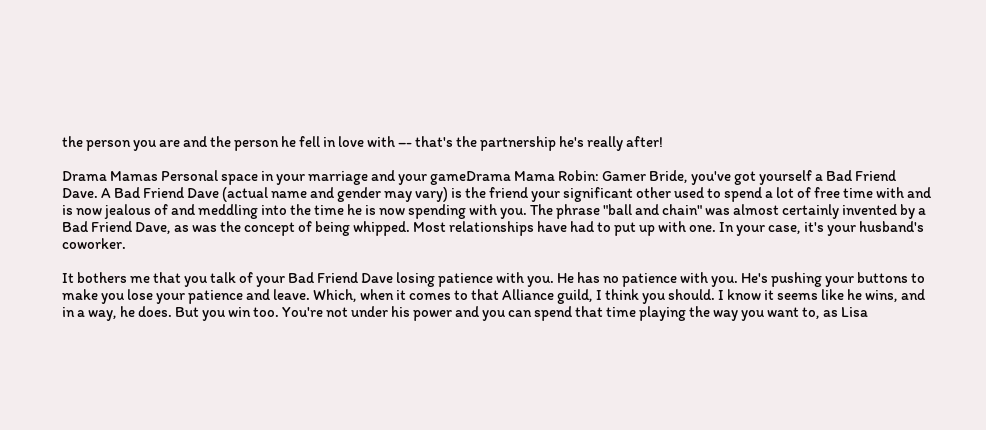the person you are and the person he fell in love with –- that's the partnership he's really after!

Drama Mamas Personal space in your marriage and your gameDrama Mama Robin: Gamer Bride, you've got yourself a Bad Friend Dave. A Bad Friend Dave (actual name and gender may vary) is the friend your significant other used to spend a lot of free time with and is now jealous of and meddling into the time he is now spending with you. The phrase "ball and chain" was almost certainly invented by a Bad Friend Dave, as was the concept of being whipped. Most relationships have had to put up with one. In your case, it's your husband's coworker.

It bothers me that you talk of your Bad Friend Dave losing patience with you. He has no patience with you. He's pushing your buttons to make you lose your patience and leave. Which, when it comes to that Alliance guild, I think you should. I know it seems like he wins, and in a way, he does. But you win too. You're not under his power and you can spend that time playing the way you want to, as Lisa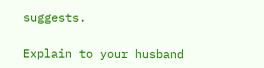suggests.

Explain to your husband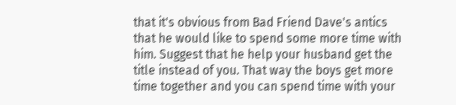that it's obvious from Bad Friend Dave's antics that he would like to spend some more time with him. Suggest that he help your husband get the title instead of you. That way the boys get more time together and you can spend time with your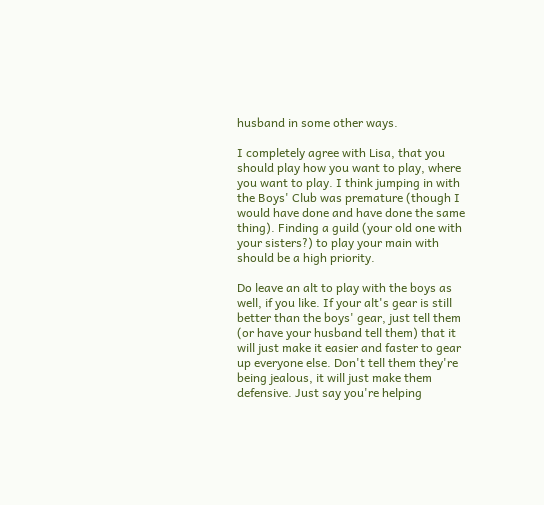husband in some other ways.

I completely agree with Lisa, that you should play how you want to play, where you want to play. I think jumping in with the Boys' Club was premature (though I would have done and have done the same thing). Finding a guild (your old one with your sisters?) to play your main with should be a high priority.

Do leave an alt to play with the boys as well, if you like. If your alt's gear is still better than the boys' gear, just tell them (or have your husband tell them) that it will just make it easier and faster to gear up everyone else. Don't tell them they're being jealous, it will just make them defensive. Just say you're helping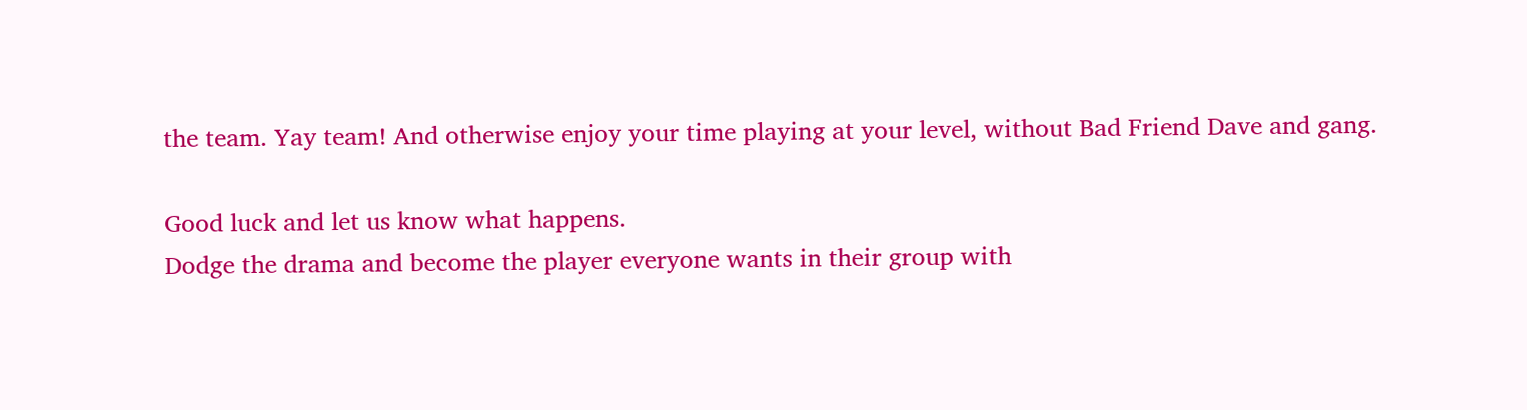the team. Yay team! And otherwise enjoy your time playing at your level, without Bad Friend Dave and gang.

Good luck and let us know what happens.
Dodge the drama and become the player everyone wants in their group with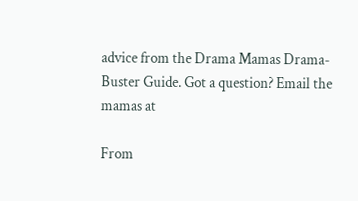advice from the Drama Mamas Drama-Buster Guide. Got a question? Email the mamas at

From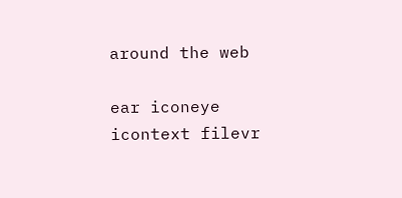around the web

ear iconeye icontext filevr